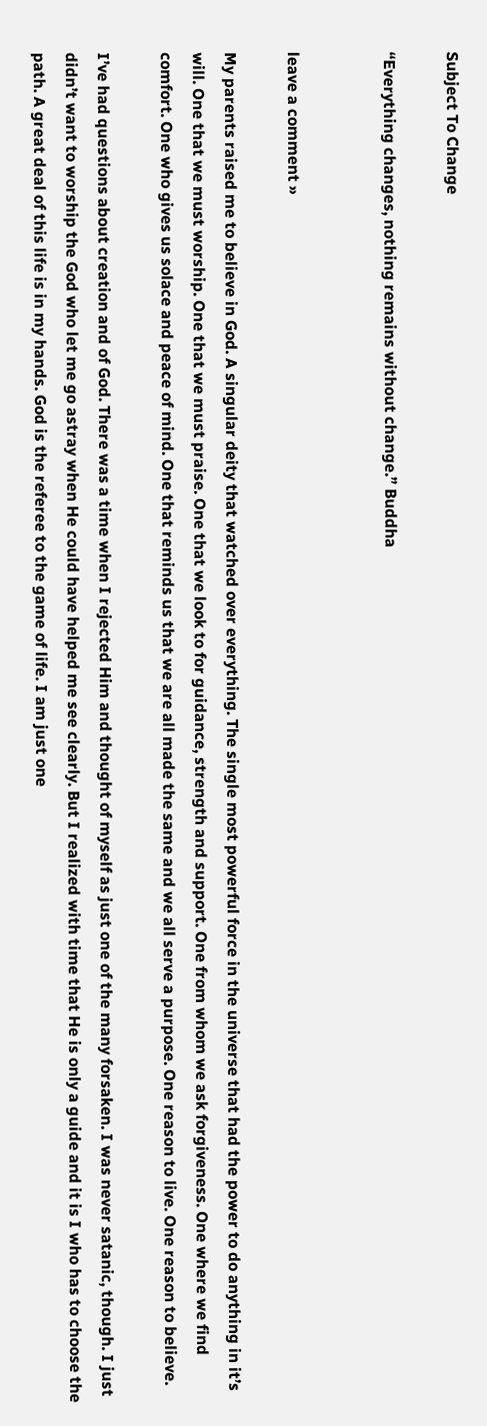Subject To Change

“Everything changes, nothing remains without change.” Buddha


leave a comment »

My parents raised me to believe in God. A singular deity that watched over everything. The single most powerful force in the universe that had the power to do anything in it’s will. One that we must worship. One that we must praise. One that we look to for guidance, strength and support. One from whom we ask forgiveness. One where we find comfort. One who gives us solace and peace of mind. One that reminds us that we are all made the same and we all serve a purpose. One reason to live. One reason to believe.

I’ve had questions about creation and of God. There was a time when I rejected Him and thought of myself as just one of the many forsaken. I was never satanic, though. I just didn’t want to worship the God who let me go astray when He could have helped me see clearly. But I realized with time that He is only a guide and it is I who has to choose the path. A great deal of this life is in my hands. God is the referee to the game of life. I am just one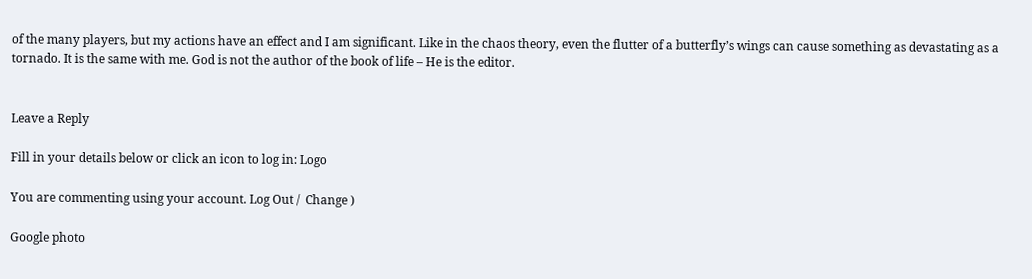of the many players, but my actions have an effect and I am significant. Like in the chaos theory, even the flutter of a butterfly’s wings can cause something as devastating as a tornado. It is the same with me. God is not the author of the book of life – He is the editor.


Leave a Reply

Fill in your details below or click an icon to log in: Logo

You are commenting using your account. Log Out /  Change )

Google photo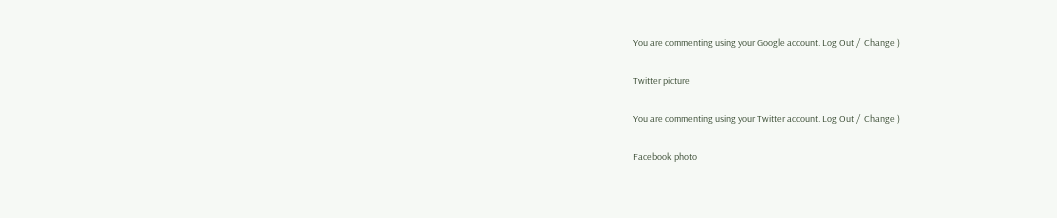You are commenting using your Google account. Log Out /  Change )

Twitter picture

You are commenting using your Twitter account. Log Out /  Change )

Facebook photo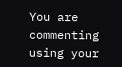You are commenting using your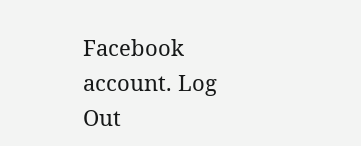Facebook account. Log Out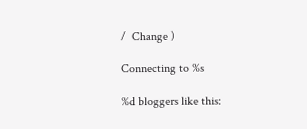/  Change )

Connecting to %s

%d bloggers like this: